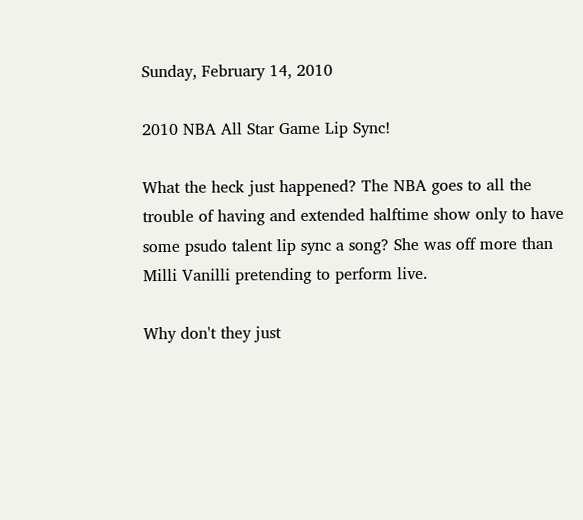Sunday, February 14, 2010

2010 NBA All Star Game Lip Sync!

What the heck just happened? The NBA goes to all the trouble of having and extended halftime show only to have some psudo talent lip sync a song? She was off more than Milli Vanilli pretending to perform live.

Why don't they just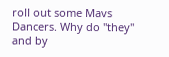roll out some Mavs Dancers. Why do "they" and by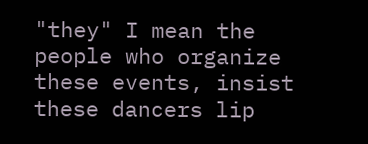"they" I mean the people who organize these events, insist these dancers lip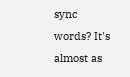sync words? It's almost as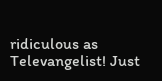ridiculous as Televangelist! Just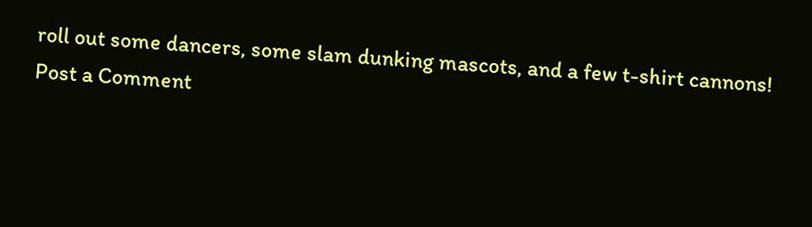roll out some dancers, some slam dunking mascots, and a few t-shirt cannons!
Post a Comment